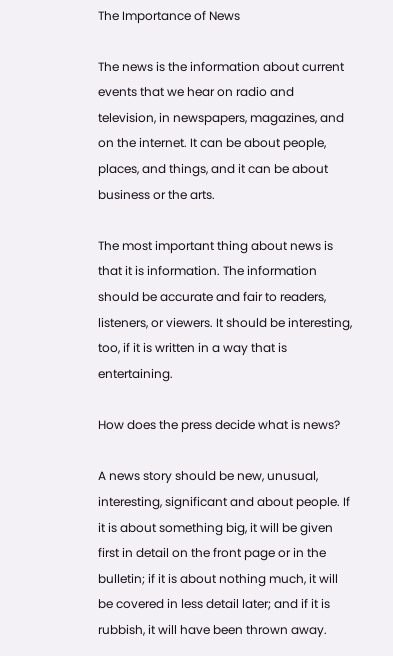The Importance of News

The news is the information about current events that we hear on radio and television, in newspapers, magazines, and on the internet. It can be about people, places, and things, and it can be about business or the arts.

The most important thing about news is that it is information. The information should be accurate and fair to readers, listeners, or viewers. It should be interesting, too, if it is written in a way that is entertaining.

How does the press decide what is news?

A news story should be new, unusual, interesting, significant and about people. If it is about something big, it will be given first in detail on the front page or in the bulletin; if it is about nothing much, it will be covered in less detail later; and if it is rubbish, it will have been thrown away.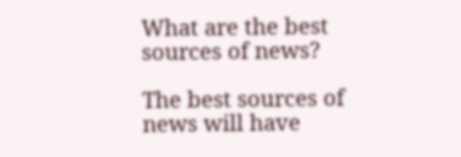What are the best sources of news?

The best sources of news will have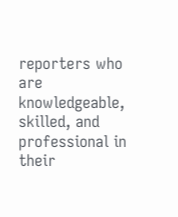reporters who are knowledgeable, skilled, and professional in their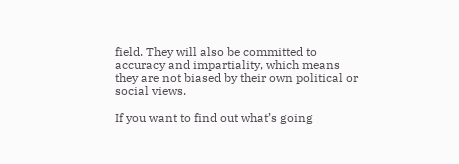field. They will also be committed to accuracy and impartiality, which means they are not biased by their own political or social views.

If you want to find out what’s going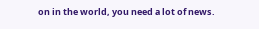on in the world, you need a lot of news.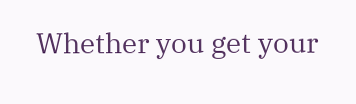Whether you get your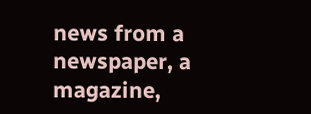news from a newspaper, a magazine,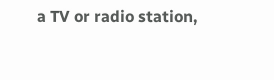a TV or radio station,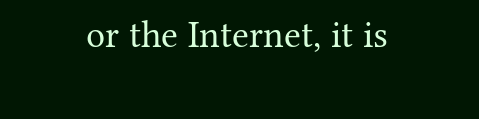or the Internet, it is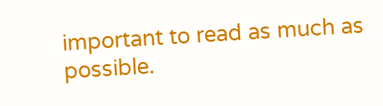important to read as much as possible.